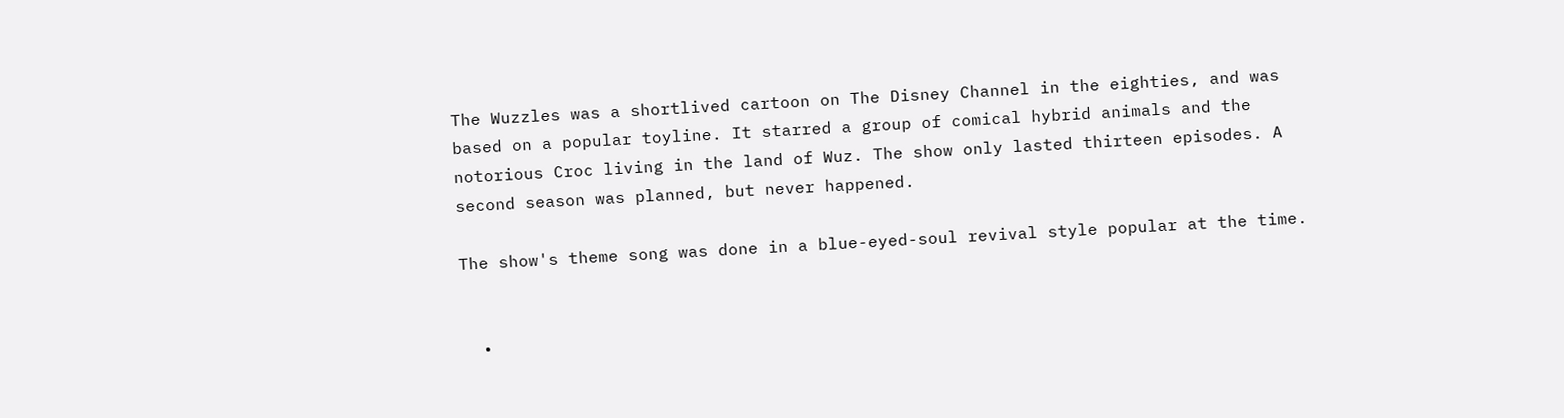The Wuzzles was a shortlived cartoon on The Disney Channel in the eighties, and was based on a popular toyline. It starred a group of comical hybrid animals and the notorious Croc living in the land of Wuz. The show only lasted thirteen episodes. A second season was planned, but never happened.

The show's theme song was done in a blue-eyed-soul revival style popular at the time.


  •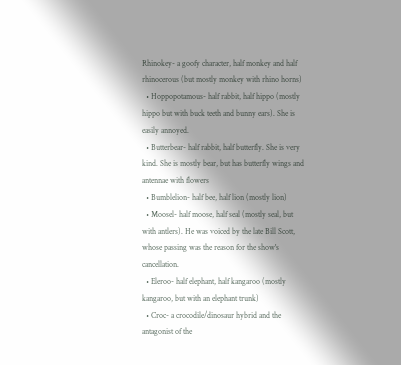Rhinokey- a goofy character, half monkey and half rhinocerous (but mostly monkey with rhino horns)
  • Hoppopotamous- half rabbit, half hippo (mostly hippo but with buck teeth and bunny ears). She is easily annoyed.
  • Butterbear- half rabbit, half butterfly. She is very kind. She is mostly bear, but has butterfly wings and antennae with flowers
  • Bumblelion- half bee, half lion (mostly lion)
  • Moosel- half moose, half seal (mostly seal, but with antlers). He was voiced by the late Bill Scott, whose passing was the reason for the show's cancellation.
  • Eleroo- half elephant, half kangaroo (mostly kangaroo, but with an elephant trunk)
  • Croc- a crocodile/dinosaur hybrid and the antagonist of the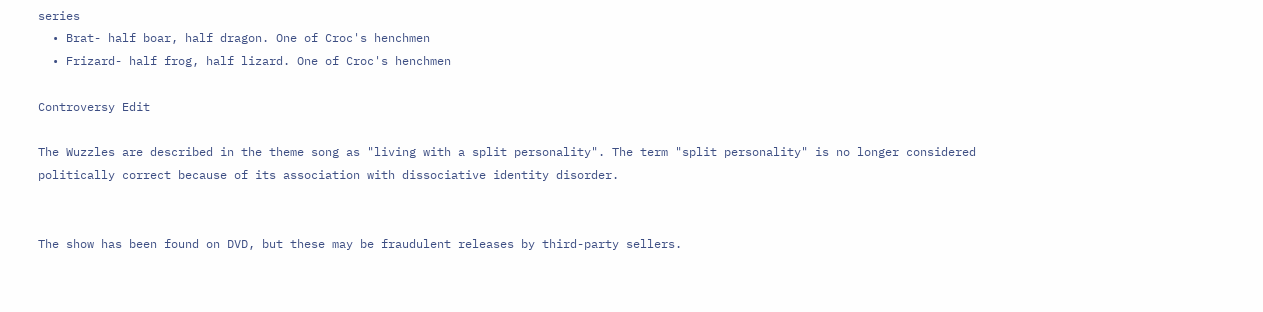series
  • Brat- half boar, half dragon. One of Croc's henchmen
  • Frizard- half frog, half lizard. One of Croc's henchmen

Controversy Edit

The Wuzzles are described in the theme song as "living with a split personality". The term "split personality" is no longer considered politically correct because of its association with dissociative identity disorder.


The show has been found on DVD, but these may be fraudulent releases by third-party sellers.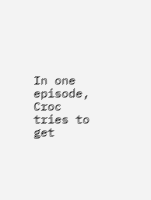In one episode, Croc tries to get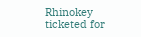Rhinokey ticketed for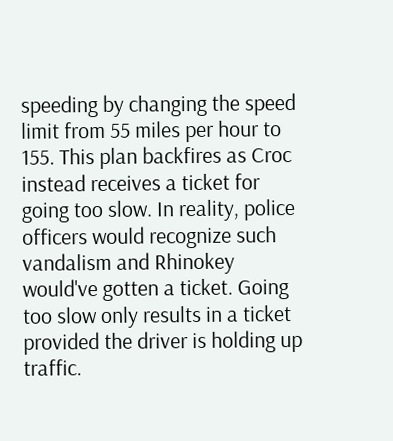speeding by changing the speed limit from 55 miles per hour to 155. This plan backfires as Croc instead receives a ticket for going too slow. In reality, police officers would recognize such vandalism and Rhinokey would've gotten a ticket. Going too slow only results in a ticket provided the driver is holding up traffic.